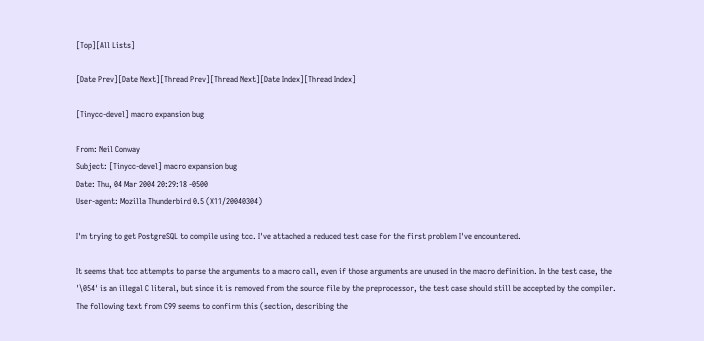[Top][All Lists]

[Date Prev][Date Next][Thread Prev][Thread Next][Date Index][Thread Index]

[Tinycc-devel] macro expansion bug

From: Neil Conway
Subject: [Tinycc-devel] macro expansion bug
Date: Thu, 04 Mar 2004 20:29:18 -0500
User-agent: Mozilla Thunderbird 0.5 (X11/20040304)

I'm trying to get PostgreSQL to compile using tcc. I've attached a reduced test case for the first problem I've encountered.

It seems that tcc attempts to parse the arguments to a macro call, even if those arguments are unused in the macro definition. In the test case, the '\054' is an illegal C literal, but since it is removed from the source file by the preprocessor, the test case should still be accepted by the compiler. The following text from C99 seems to confirm this (section, describing the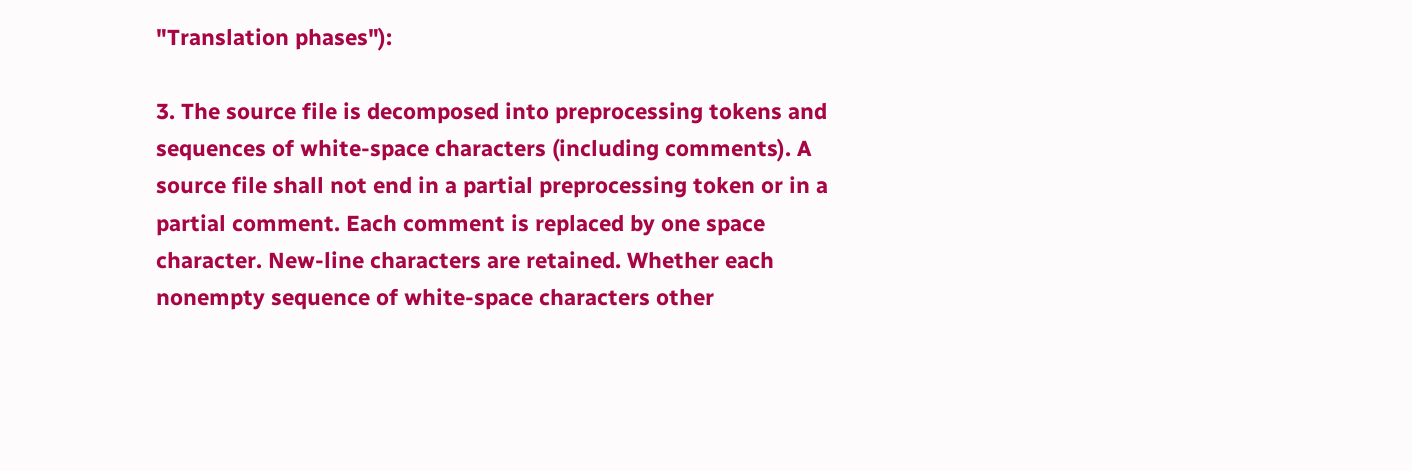"Translation phases"):

3. The source file is decomposed into preprocessing tokens and sequences of white-space characters (including comments). A source file shall not end in a partial preprocessing token or in a partial comment. Each comment is replaced by one space character. New-line characters are retained. Whether each nonempty sequence of white-space characters other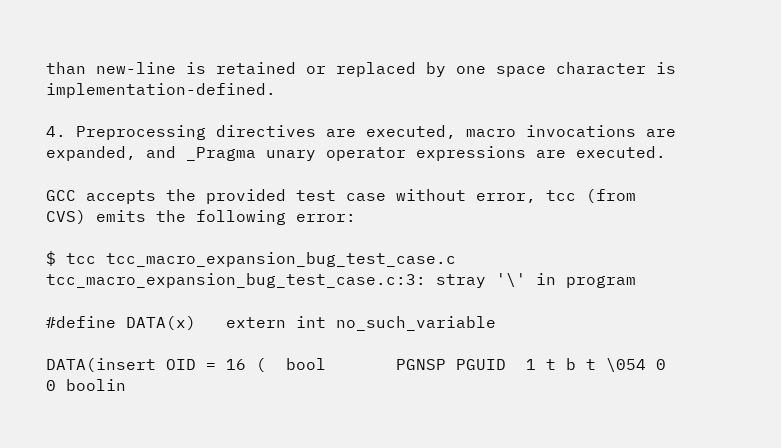than new-line is retained or replaced by one space character is implementation-defined.

4. Preprocessing directives are executed, macro invocations are expanded, and _Pragma unary operator expressions are executed.

GCC accepts the provided test case without error, tcc (from CVS) emits the following error:

$ tcc tcc_macro_expansion_bug_test_case.c
tcc_macro_expansion_bug_test_case.c:3: stray '\' in program

#define DATA(x)   extern int no_such_variable

DATA(insert OID = 16 (  bool       PGNSP PGUID  1 t b t \054 0   0 boolin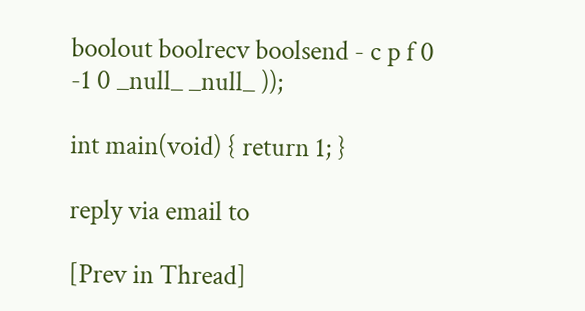boolout boolrecv boolsend - c p f 0 -1 0 _null_ _null_ ));

int main(void) { return 1; }

reply via email to

[Prev in Thread]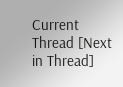Current Thread [Next in Thread]